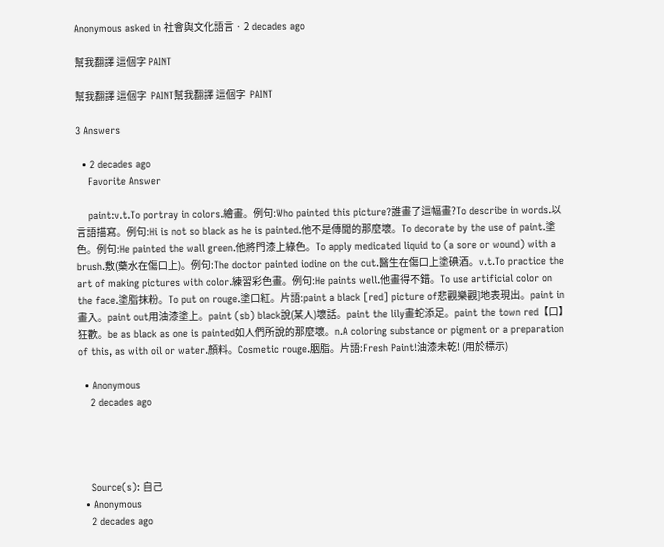Anonymous asked in 社會與文化語言 · 2 decades ago

幫我翻譯 這個字 PAINT

幫我翻譯 這個字  PAINT幫我翻譯 這個字  PAINT

3 Answers

  • 2 decades ago
    Favorite Answer

    paint:v.t.To portray in colors.繪畫。例句:Who painted this picture?誰畫了這幅畫?To describe in words.以言語描寫。例句:Hi is not so black as he is painted.他不是傳聞的那麼壞。To decorate by the use of paint.塗色。例句:He painted the wall green.他將門漆上綠色。To apply medicated liquid to (a sore or wound) with a brush.敷(藥水在傷口上)。例句:The doctor painted iodine on the cut.醫生在傷口上塗碘酒。v.t.To practice the art of making pictures with color.練習彩色畫。例句:He paints well.他畫得不錯。To use artificial color on the face.塗脂抹粉。To put on rouge.塗口紅。片語:paint a black [red] picture of悲觀樂觀]地表現出。paint in畫入。paint out用油漆塗上。paint (sb) black說(某人)壞話。paint the lily畫蛇添足。paint the town red【口】狂歡。be as black as one is painted如人們所說的那麼壞。n.A coloring substance or pigment or a preparation of this, as with oil or water.顏料。Cosmetic rouge.胭脂。片語:Fresh Paint!油漆未乾! (用於標示)

  • Anonymous
    2 decades ago




    Source(s): 自己
  • Anonymous
    2 decades ago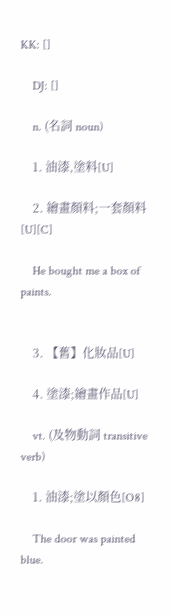KK: []

    DJ: []

    n. (名詞 noun)

    1. 油漆,塗料[U]

    2. 繪畫顏料;一套顏料[U][C]

    He bought me a box of paints.


    3. 【舊】化妝品[U]

    4. 塗漆;繪畫作品[U]

    vt. (及物動詞 transitive verb)

    1. 油漆;塗以顏色[O8]

    The door was painted blue.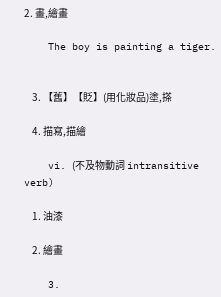2. 畫,繪畫

    The boy is painting a tiger.


    3. 【舊】【貶】(用化妝品)塗,搽

    4. 描寫,描繪

    vi. (不及物動詞 intransitive verb)

    1. 油漆

    2. 繪畫

    3.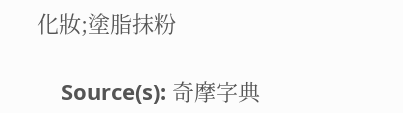化妝;塗脂抹粉

    Source(s): 奇摩字典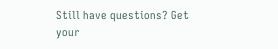Still have questions? Get your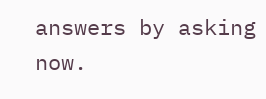answers by asking now.